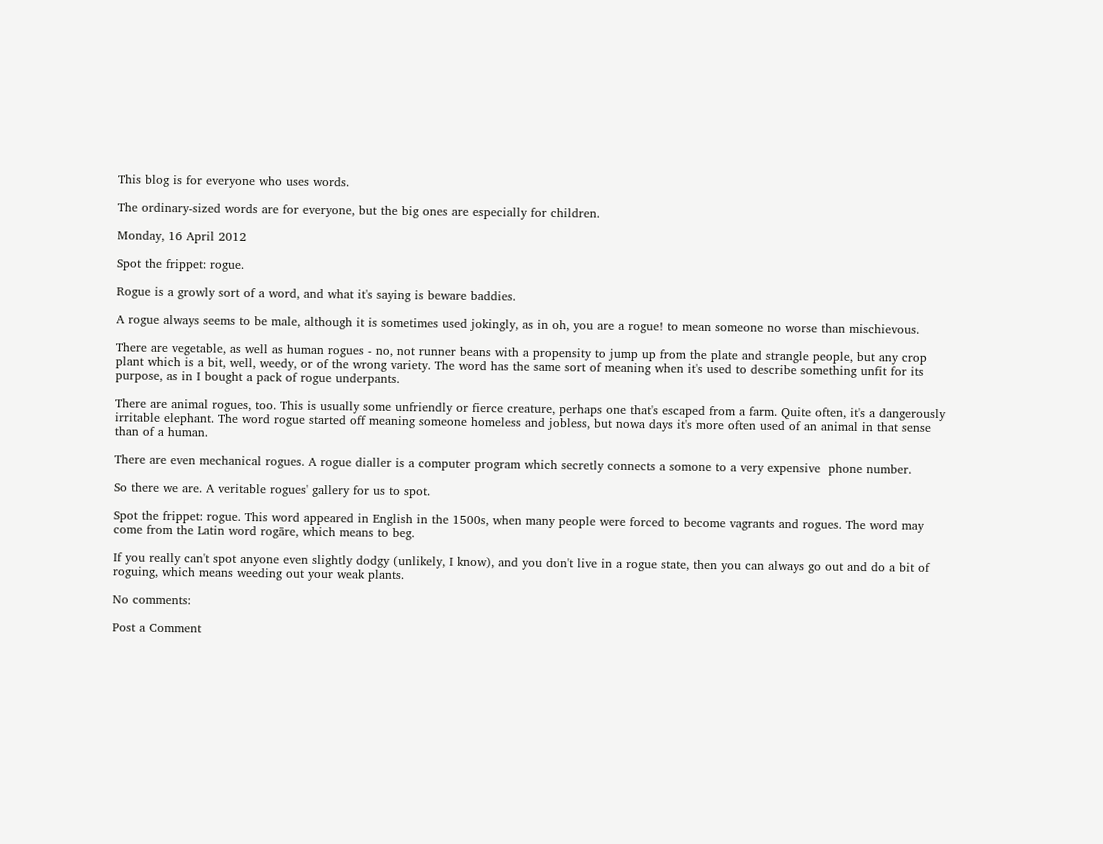This blog is for everyone who uses words.

The ordinary-sized words are for everyone, but the big ones are especially for children.

Monday, 16 April 2012

Spot the frippet: rogue.

Rogue is a growly sort of a word, and what it's saying is beware baddies.

A rogue always seems to be male, although it is sometimes used jokingly, as in oh, you are a rogue! to mean someone no worse than mischievous.

There are vegetable, as well as human rogues - no, not runner beans with a propensity to jump up from the plate and strangle people, but any crop plant which is a bit, well, weedy, or of the wrong variety. The word has the same sort of meaning when it's used to describe something unfit for its purpose, as in I bought a pack of rogue underpants.

There are animal rogues, too. This is usually some unfriendly or fierce creature, perhaps one that's escaped from a farm. Quite often, it's a dangerously irritable elephant. The word rogue started off meaning someone homeless and jobless, but nowa days it's more often used of an animal in that sense than of a human.

There are even mechanical rogues. A rogue dialler is a computer program which secretly connects a somone to a very expensive  phone number.

So there we are. A veritable rogues' gallery for us to spot.

Spot the frippet: rogue. This word appeared in English in the 1500s, when many people were forced to become vagrants and rogues. The word may come from the Latin word rogāre, which means to beg.

If you really can't spot anyone even slightly dodgy (unlikely, I know), and you don't live in a rogue state, then you can always go out and do a bit of roguing, which means weeding out your weak plants.

No comments:

Post a Comment